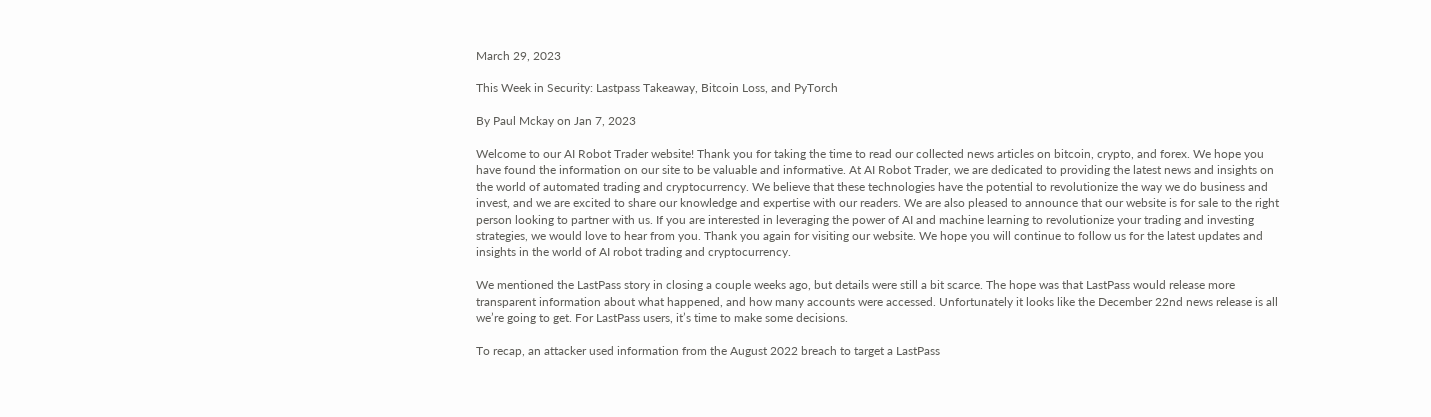March 29, 2023

This Week in Security: Lastpass Takeaway, Bitcoin Loss, and PyTorch

By Paul Mckay on Jan 7, 2023

Welcome to our AI Robot Trader website! Thank you for taking the time to read our collected news articles on bitcoin, crypto, and forex. We hope you have found the information on our site to be valuable and informative. At AI Robot Trader, we are dedicated to providing the latest news and insights on the world of automated trading and cryptocurrency. We believe that these technologies have the potential to revolutionize the way we do business and invest, and we are excited to share our knowledge and expertise with our readers. We are also pleased to announce that our website is for sale to the right person looking to partner with us. If you are interested in leveraging the power of AI and machine learning to revolutionize your trading and investing strategies, we would love to hear from you. Thank you again for visiting our website. We hope you will continue to follow us for the latest updates and insights in the world of AI robot trading and cryptocurrency.

We mentioned the LastPass story in closing a couple weeks ago, but details were still a bit scarce. The hope was that LastPass would release more transparent information about what happened, and how many accounts were accessed. Unfortunately it looks like the December 22nd news release is all we’re going to get. For LastPass users, it’s time to make some decisions.

To recap, an attacker used information from the August 2022 breach to target a LastPass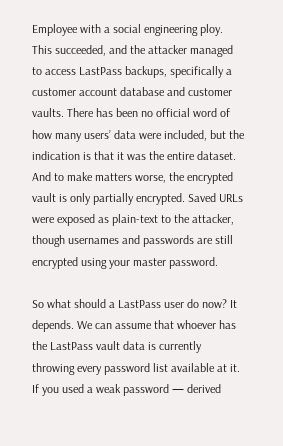Employee with a social engineering ploy. This succeeded, and the attacker managed to access LastPass backups, specifically a customer account database and customer vaults. There has been no official word of how many users’ data were included, but the indication is that it was the entire dataset. And to make matters worse, the encrypted vault is only partially encrypted. Saved URLs were exposed as plain-text to the attacker, though usernames and passwords are still encrypted using your master password.

So what should a LastPass user do now? It depends. We can assume that whoever has the LastPass vault data is currently throwing every password list available at it. If you used a weak password — derived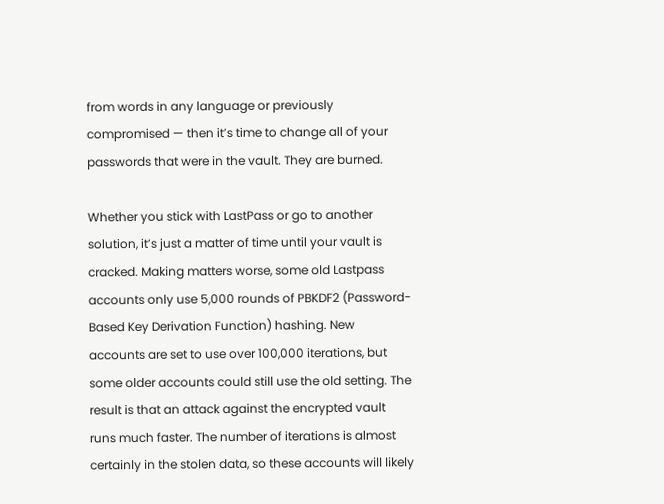from words in any language or previously compromised — then it’s time to change all of your passwords that were in the vault. They are burned.

Whether you stick with LastPass or go to another solution, it’s just a matter of time until your vault is cracked. Making matters worse, some old Lastpass accounts only use 5,000 rounds of PBKDF2 (Password-Based Key Derivation Function) hashing. New accounts are set to use over 100,000 iterations, but some older accounts could still use the old setting. The result is that an attack against the encrypted vault runs much faster. The number of iterations is almost certainly in the stolen data, so these accounts will likely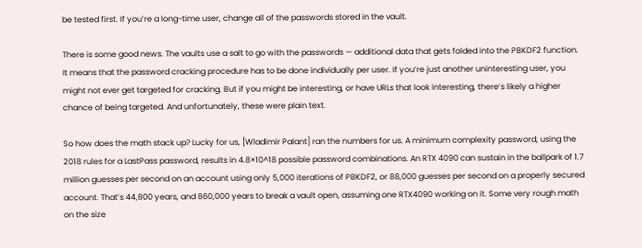be tested first. If you’re a long-time user, change all of the passwords stored in the vault.

There is some good news. The vaults use a salt to go with the passwords — additional data that gets folded into the PBKDF2 function. It means that the password cracking procedure has to be done individually per user. If you’re just another uninteresting user, you might not ever get targeted for cracking. But if you might be interesting, or have URLs that look interesting, there’s likely a higher chance of being targeted. And unfortunately, these were plain text.

So how does the math stack up? Lucky for us, [Wladimir Palant] ran the numbers for us. A minimum complexity password, using the 2018 rules for a LastPass password, results in 4.8×10^18 possible password combinations. An RTX 4090 can sustain in the ballpark of 1.7 million guesses per second on an account using only 5,000 iterations of PBKDF2, or 88,000 guesses per second on a properly secured account. That’s 44,800 years, and 860,000 years to break a vault open, assuming one RTX4090 working on it. Some very rough math on the size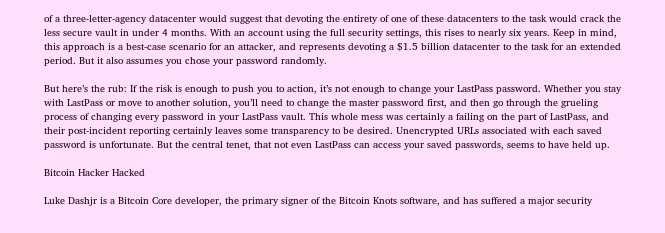of a three-letter-agency datacenter would suggest that devoting the entirety of one of these datacenters to the task would crack the less secure vault in under 4 months. With an account using the full security settings, this rises to nearly six years. Keep in mind, this approach is a best-case scenario for an attacker, and represents devoting a $1.5 billion datacenter to the task for an extended period. But it also assumes you chose your password randomly.

But here’s the rub: If the risk is enough to push you to action, it’s not enough to change your LastPass password. Whether you stay with LastPass or move to another solution, you’ll need to change the master password first, and then go through the grueling process of changing every password in your LastPass vault. This whole mess was certainly a failing on the part of LastPass, and their post-incident reporting certainly leaves some transparency to be desired. Unencrypted URLs associated with each saved password is unfortunate. But the central tenet, that not even LastPass can access your saved passwords, seems to have held up.

Bitcoin Hacker Hacked

Luke Dashjr is a Bitcoin Core developer, the primary signer of the Bitcoin Knots software, and has suffered a major security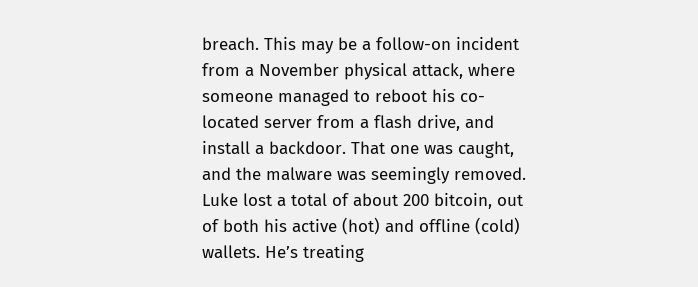breach. This may be a follow-on incident from a November physical attack, where someone managed to reboot his co-located server from a flash drive, and install a backdoor. That one was caught, and the malware was seemingly removed. Luke lost a total of about 200 bitcoin, out of both his active (hot) and offline (cold) wallets. He’s treating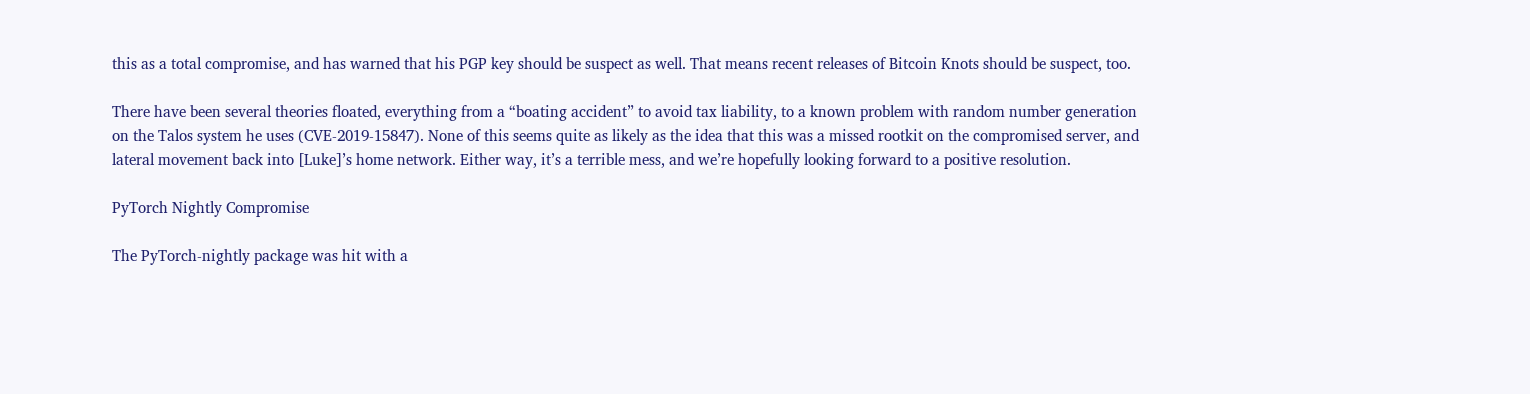this as a total compromise, and has warned that his PGP key should be suspect as well. That means recent releases of Bitcoin Knots should be suspect, too.

There have been several theories floated, everything from a “boating accident” to avoid tax liability, to a known problem with random number generation on the Talos system he uses (CVE-2019-15847). None of this seems quite as likely as the idea that this was a missed rootkit on the compromised server, and lateral movement back into [Luke]’s home network. Either way, it’s a terrible mess, and we’re hopefully looking forward to a positive resolution.

PyTorch Nightly Compromise

The PyTorch-nightly package was hit with a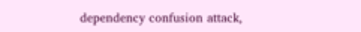dependency confusion attack,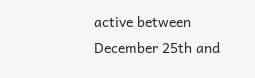active between December 25th and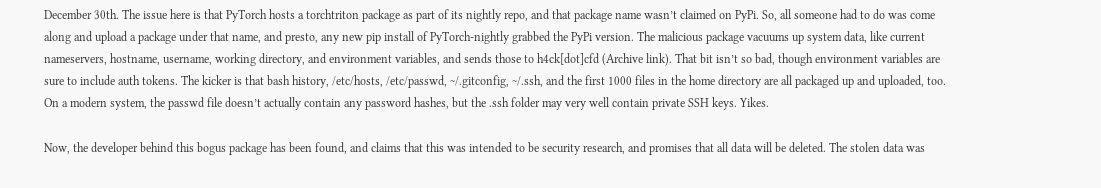December 30th. The issue here is that PyTorch hosts a torchtriton package as part of its nightly repo, and that package name wasn’t claimed on PyPi. So, all someone had to do was come along and upload a package under that name, and presto, any new pip install of PyTorch-nightly grabbed the PyPi version. The malicious package vacuums up system data, like current nameservers, hostname, username, working directory, and environment variables, and sends those to h4ck[dot]cfd (Archive link). That bit isn’t so bad, though environment variables are sure to include auth tokens. The kicker is that bash history, /etc/hosts, /etc/passwd, ~/.gitconfig, ~/.ssh, and the first 1000 files in the home directory are all packaged up and uploaded, too. On a modern system, the passwd file doesn’t actually contain any password hashes, but the .ssh folder may very well contain private SSH keys. Yikes.

Now, the developer behind this bogus package has been found, and claims that this was intended to be security research, and promises that all data will be deleted. The stolen data was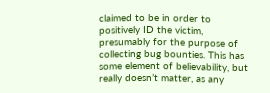claimed to be in order to positively ID the victim, presumably for the purpose of collecting bug bounties. This has some element of believability, but really doesn’t matter, as any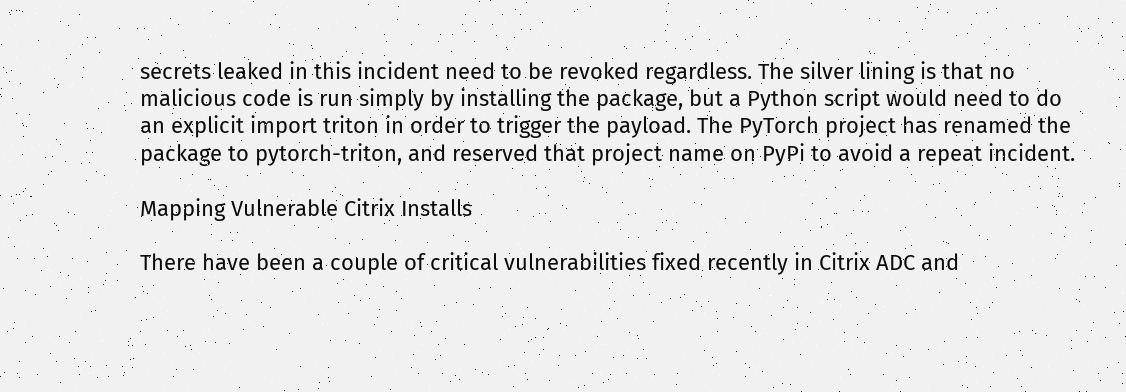secrets leaked in this incident need to be revoked regardless. The silver lining is that no malicious code is run simply by installing the package, but a Python script would need to do an explicit import triton in order to trigger the payload. The PyTorch project has renamed the package to pytorch-triton, and reserved that project name on PyPi to avoid a repeat incident.

Mapping Vulnerable Citrix Installs

There have been a couple of critical vulnerabilities fixed recently in Citrix ADC and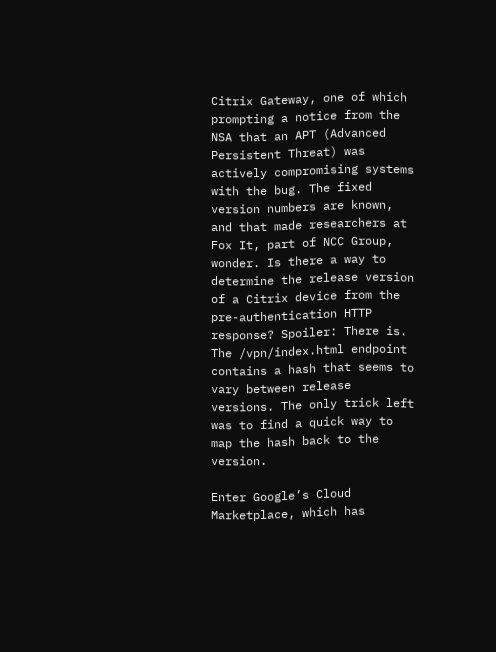Citrix Gateway, one of which prompting a notice from the NSA that an APT (Advanced Persistent Threat) was actively compromising systems with the bug. The fixed version numbers are known, and that made researchers at Fox It, part of NCC Group, wonder. Is there a way to determine the release version of a Citrix device from the pre-authentication HTTP response? Spoiler: There is. The /vpn/index.html endpoint contains a hash that seems to vary between release versions. The only trick left was to find a quick way to map the hash back to the version.

Enter Google’s Cloud Marketplace, which has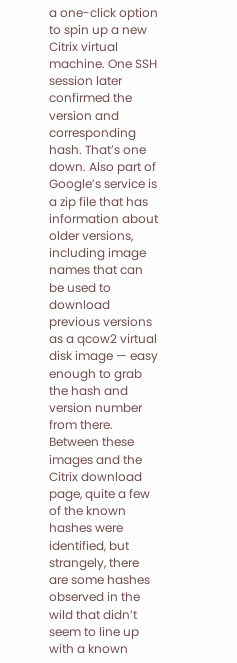a one-click option to spin up a new Citrix virtual machine. One SSH session later confirmed the version and corresponding hash. That’s one down. Also part of Google’s service is a zip file that has information about older versions, including image names that can be used to download previous versions as a qcow2 virtual disk image — easy enough to grab the hash and version number from there. Between these images and the Citrix download page, quite a few of the known hashes were identified, but strangely, there are some hashes observed in the wild that didn’t seem to line up with a known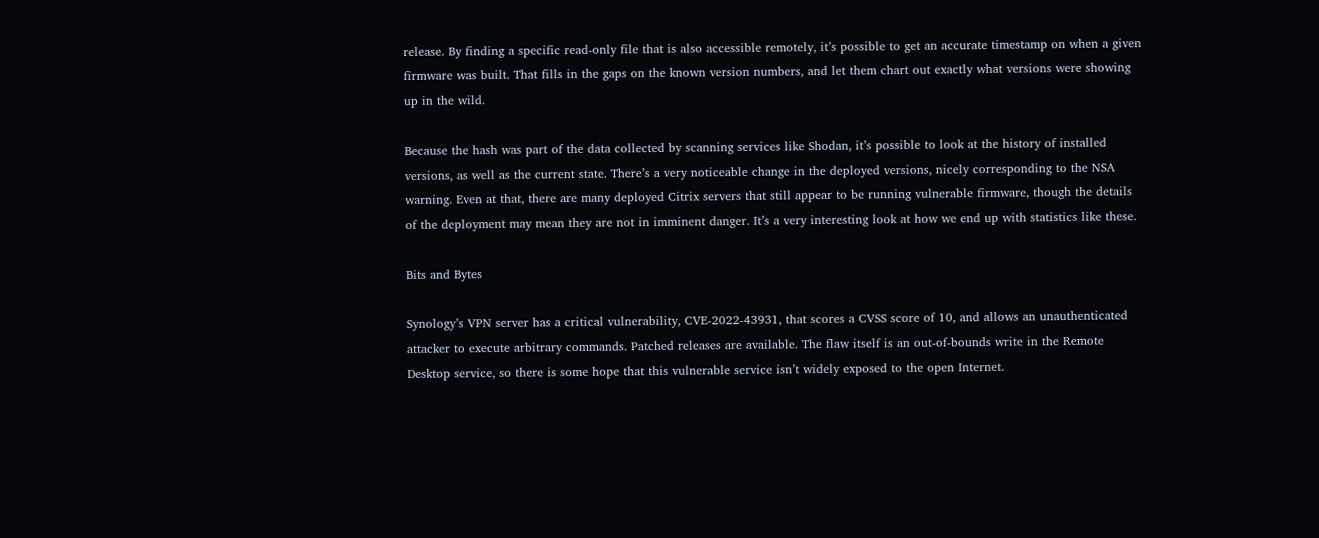release. By finding a specific read-only file that is also accessible remotely, it’s possible to get an accurate timestamp on when a given firmware was built. That fills in the gaps on the known version numbers, and let them chart out exactly what versions were showing up in the wild.

Because the hash was part of the data collected by scanning services like Shodan, it’s possible to look at the history of installed versions, as well as the current state. There’s a very noticeable change in the deployed versions, nicely corresponding to the NSA warning. Even at that, there are many deployed Citrix servers that still appear to be running vulnerable firmware, though the details of the deployment may mean they are not in imminent danger. It’s a very interesting look at how we end up with statistics like these.

Bits and Bytes

Synology’s VPN server has a critical vulnerability, CVE-2022-43931, that scores a CVSS score of 10, and allows an unauthenticated attacker to execute arbitrary commands. Patched releases are available. The flaw itself is an out-of-bounds write in the Remote Desktop service, so there is some hope that this vulnerable service isn’t widely exposed to the open Internet.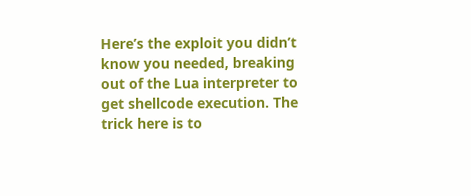Here’s the exploit you didn’t know you needed, breaking out of the Lua interpreter to get shellcode execution. The trick here is to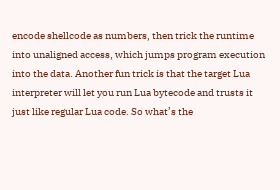encode shellcode as numbers, then trick the runtime into unaligned access, which jumps program execution into the data. Another fun trick is that the target Lua interpreter will let you run Lua bytecode and trusts it just like regular Lua code. So what’s the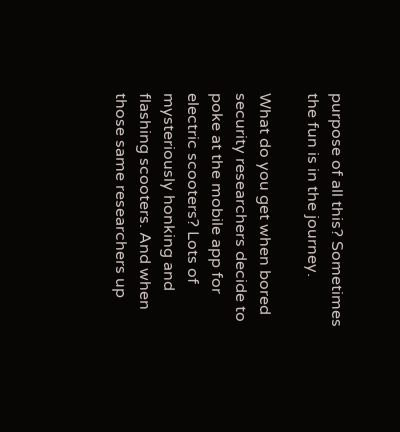purpose of all this? Sometimes the fun is in the journey.

What do you get when bored security researchers decide to poke at the mobile app for electric scooters? Lots of mysteriously honking and flashing scooters. And when those same researchers up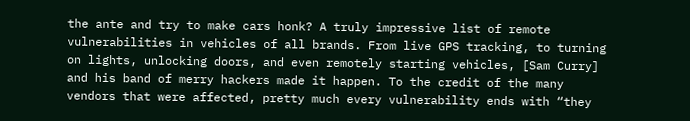the ante and try to make cars honk? A truly impressive list of remote vulnerabilities in vehicles of all brands. From live GPS tracking, to turning on lights, unlocking doors, and even remotely starting vehicles, [Sam Curry] and his band of merry hackers made it happen. To the credit of the many vendors that were affected, pretty much every vulnerability ends with “they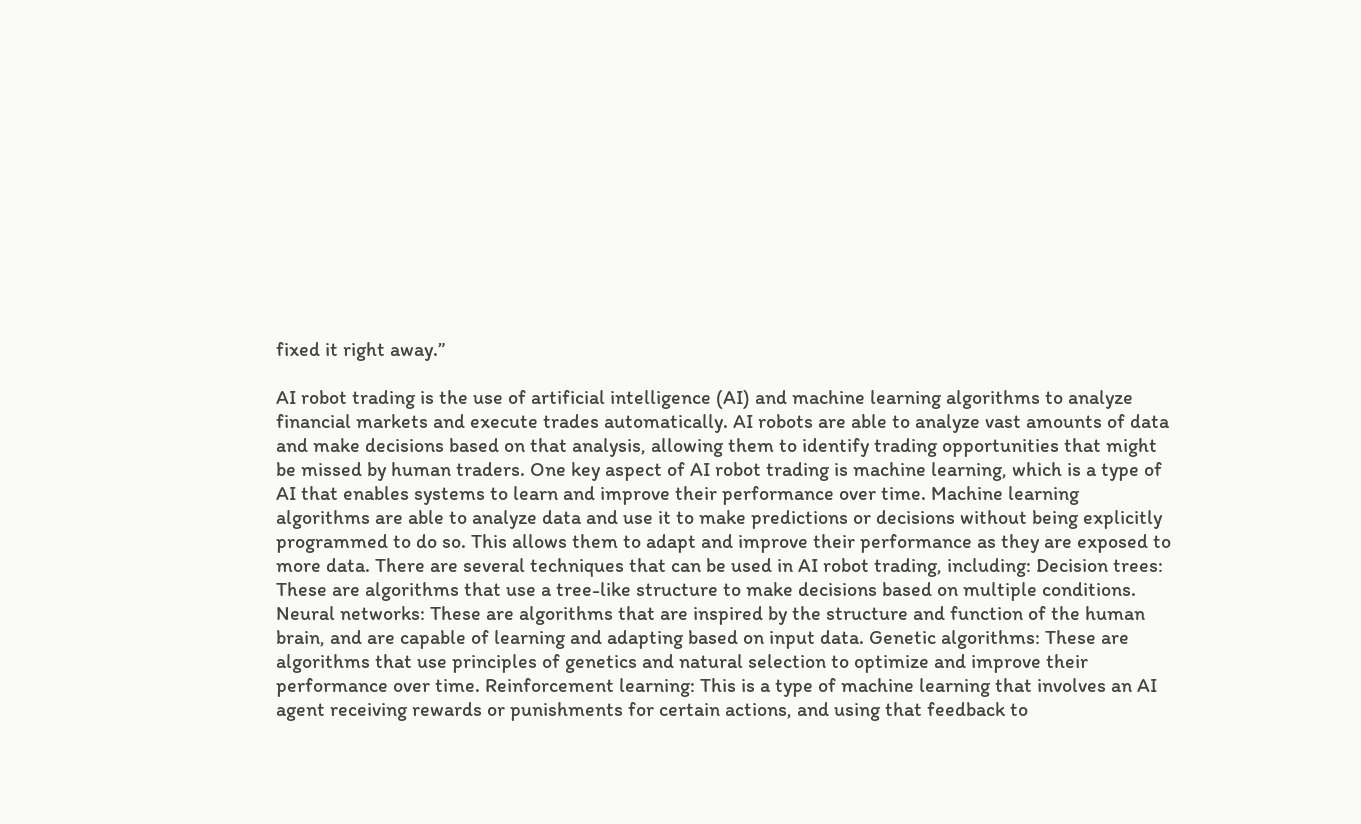fixed it right away.”

AI robot trading is the use of artificial intelligence (AI) and machine learning algorithms to analyze financial markets and execute trades automatically. AI robots are able to analyze vast amounts of data and make decisions based on that analysis, allowing them to identify trading opportunities that might be missed by human traders. One key aspect of AI robot trading is machine learning, which is a type of AI that enables systems to learn and improve their performance over time. Machine learning algorithms are able to analyze data and use it to make predictions or decisions without being explicitly programmed to do so. This allows them to adapt and improve their performance as they are exposed to more data. There are several techniques that can be used in AI robot trading, including: Decision trees: These are algorithms that use a tree-like structure to make decisions based on multiple conditions. Neural networks: These are algorithms that are inspired by the structure and function of the human brain, and are capable of learning and adapting based on input data. Genetic algorithms: These are algorithms that use principles of genetics and natural selection to optimize and improve their performance over time. Reinforcement learning: This is a type of machine learning that involves an AI agent receiving rewards or punishments for certain actions, and using that feedback to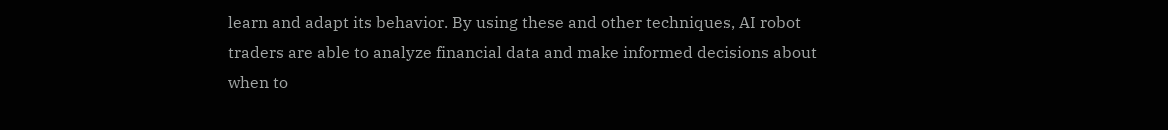learn and adapt its behavior. By using these and other techniques, AI robot traders are able to analyze financial data and make informed decisions about when to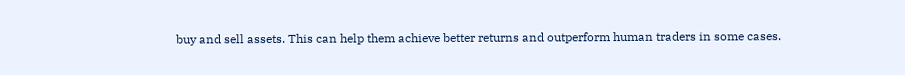buy and sell assets. This can help them achieve better returns and outperform human traders in some cases.